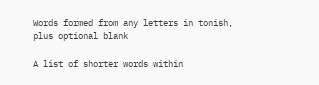Words formed from any letters in tonish, plus optional blank

A list of shorter words within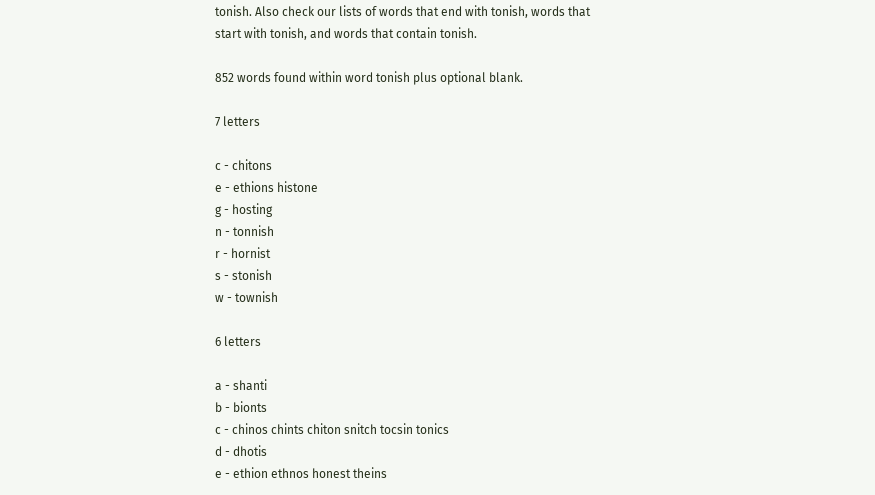tonish. Also check our lists of words that end with tonish, words that start with tonish, and words that contain tonish.

852 words found within word tonish plus optional blank.

7 letters

c - chitons
e - ethions histone
g - hosting
n - tonnish
r - hornist
s - stonish
w - townish

6 letters

a - shanti
b - bionts
c - chinos chints chiton snitch tocsin tonics
d - dhotis
e - ethion ethnos honest theins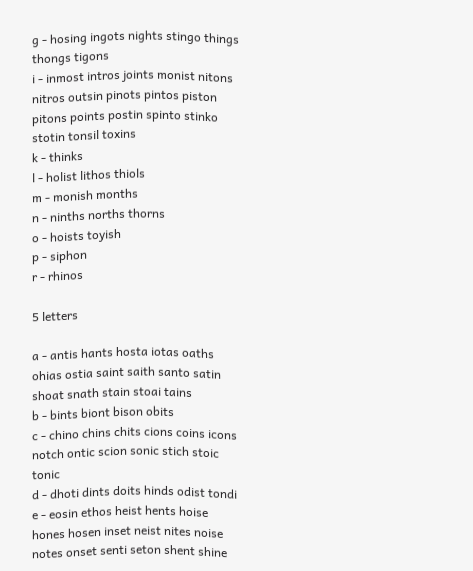g - hosing ingots nights stingo things thongs tigons
i - inmost intros joints monist nitons nitros outsin pinots pintos piston pitons points postin spinto stinko stotin tonsil toxins
k - thinks
l - holist lithos thiols
m - monish months
n - ninths norths thorns
o - hoists toyish
p - siphon
r - rhinos

5 letters

a - antis hants hosta iotas oaths ohias ostia saint saith santo satin shoat snath stain stoai tains
b - bints biont bison obits
c - chino chins chits cions coins icons notch ontic scion sonic stich stoic tonic
d - dhoti dints doits hinds odist tondi
e - eosin ethos heist hents hoise hones hosen inset neist nites noise notes onset senti seton shent shine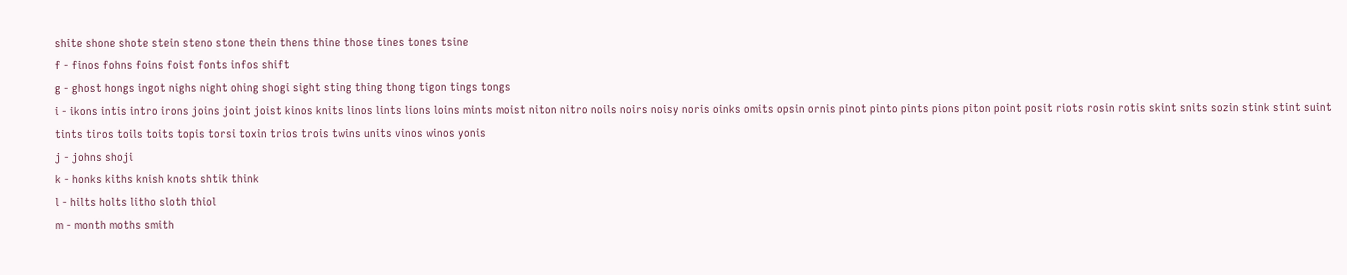shite shone shote stein steno stone thein thens thine those tines tones tsine
f - finos fohns foins foist fonts infos shift
g - ghost hongs ingot nighs night ohing shogi sight sting thing thong tigon tings tongs
i - ikons intis intro irons joins joint joist kinos knits linos lints lions loins mints moist niton nitro noils noirs noisy noris oinks omits opsin ornis pinot pinto pints pions piton point posit riots rosin rotis skint snits sozin stink stint suint tints tiros toils toits topis torsi toxin trios trois twins units vinos winos yonis
j - johns shoji
k - honks kiths knish knots shtik think
l - hilts holts litho sloth thiol
m - month moths smith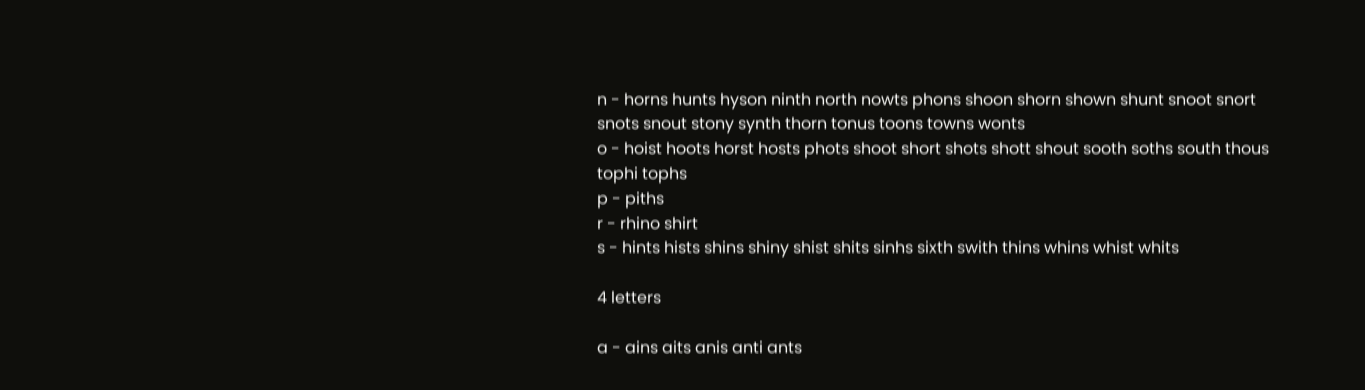n - horns hunts hyson ninth north nowts phons shoon shorn shown shunt snoot snort snots snout stony synth thorn tonus toons towns wonts
o - hoist hoots horst hosts phots shoot short shots shott shout sooth soths south thous tophi tophs
p - piths
r - rhino shirt
s - hints hists shins shiny shist shits sinhs sixth swith thins whins whist whits

4 letters

a - ains aits anis anti ants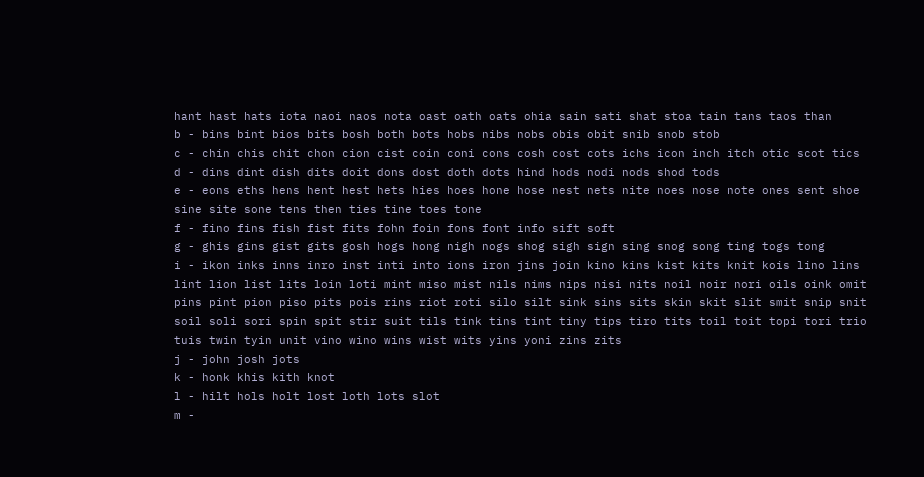hant hast hats iota naoi naos nota oast oath oats ohia sain sati shat stoa tain tans taos than
b - bins bint bios bits bosh both bots hobs nibs nobs obis obit snib snob stob
c - chin chis chit chon cion cist coin coni cons cosh cost cots ichs icon inch itch otic scot tics
d - dins dint dish dits doit dons dost doth dots hind hods nodi nods shod tods
e - eons eths hens hent hest hets hies hoes hone hose nest nets nite noes nose note ones sent shoe sine site sone tens then ties tine toes tone
f - fino fins fish fist fits fohn foin fons font info sift soft
g - ghis gins gist gits gosh hogs hong nigh nogs shog sigh sign sing snog song ting togs tong
i - ikon inks inns inro inst inti into ions iron jins join kino kins kist kits knit kois lino lins lint lion list lits loin loti mint miso mist nils nims nips nisi nits noil noir nori oils oink omit pins pint pion piso pits pois rins riot roti silo silt sink sins sits skin skit slit smit snip snit soil soli sori spin spit stir suit tils tink tins tint tiny tips tiro tits toil toit topi tori trio tuis twin tyin unit vino wino wins wist wits yins yoni zins zits
j - john josh jots
k - honk khis kith knot
l - hilt hols holt lost loth lots slot
m -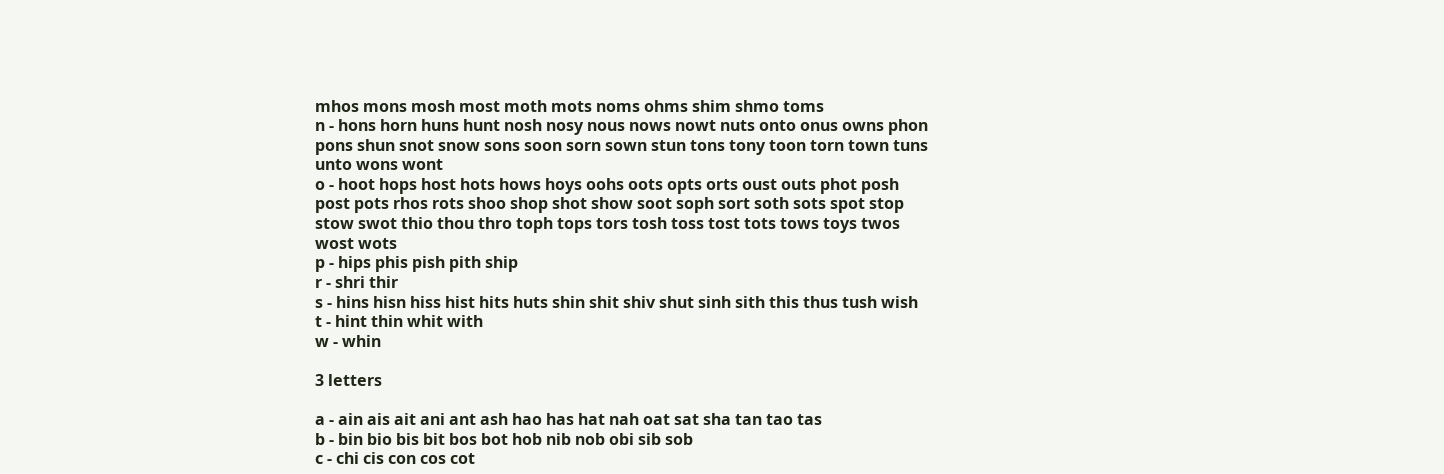mhos mons mosh most moth mots noms ohms shim shmo toms
n - hons horn huns hunt nosh nosy nous nows nowt nuts onto onus owns phon pons shun snot snow sons soon sorn sown stun tons tony toon torn town tuns unto wons wont
o - hoot hops host hots hows hoys oohs oots opts orts oust outs phot posh post pots rhos rots shoo shop shot show soot soph sort soth sots spot stop stow swot thio thou thro toph tops tors tosh toss tost tots tows toys twos wost wots
p - hips phis pish pith ship
r - shri thir
s - hins hisn hiss hist hits huts shin shit shiv shut sinh sith this thus tush wish
t - hint thin whit with
w - whin

3 letters

a - ain ais ait ani ant ash hao has hat nah oat sat sha tan tao tas
b - bin bio bis bit bos bot hob nib nob obi sib sob
c - chi cis con cos cot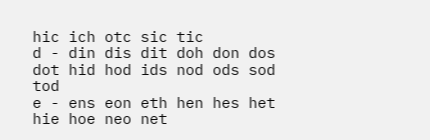hic ich otc sic tic
d - din dis dit doh don dos dot hid hod ids nod ods sod tod
e - ens eon eth hen hes het hie hoe neo net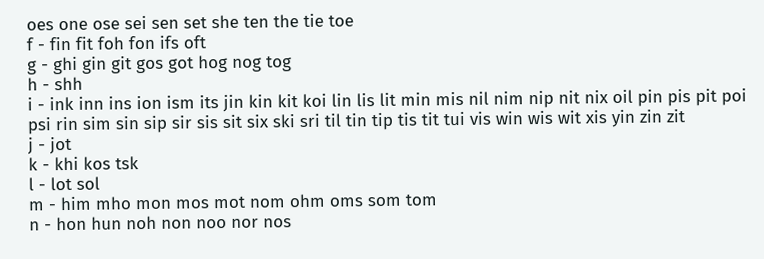oes one ose sei sen set she ten the tie toe
f - fin fit foh fon ifs oft
g - ghi gin git gos got hog nog tog
h - shh
i - ink inn ins ion ism its jin kin kit koi lin lis lit min mis nil nim nip nit nix oil pin pis pit poi psi rin sim sin sip sir sis sit six ski sri til tin tip tis tit tui vis win wis wit xis yin zin zit
j - jot
k - khi kos tsk
l - lot sol
m - him mho mon mos mot nom ohm oms som tom
n - hon hun noh non noo nor nos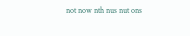not now nth nus nut ons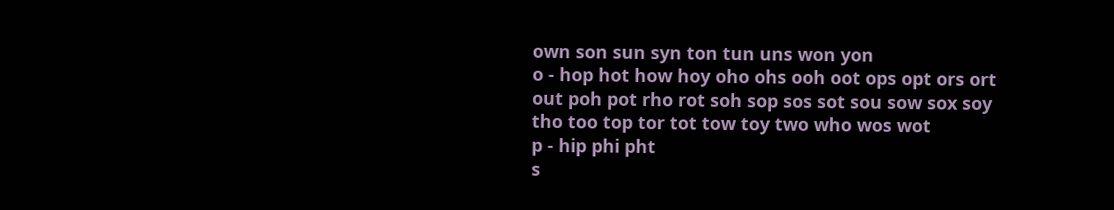own son sun syn ton tun uns won yon
o - hop hot how hoy oho ohs ooh oot ops opt ors ort out poh pot rho rot soh sop sos sot sou sow sox soy tho too top tor tot tow toy two who wos wot
p - hip phi pht
s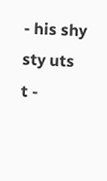- his shy sty uts
t -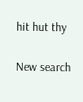hit hut thy

New search